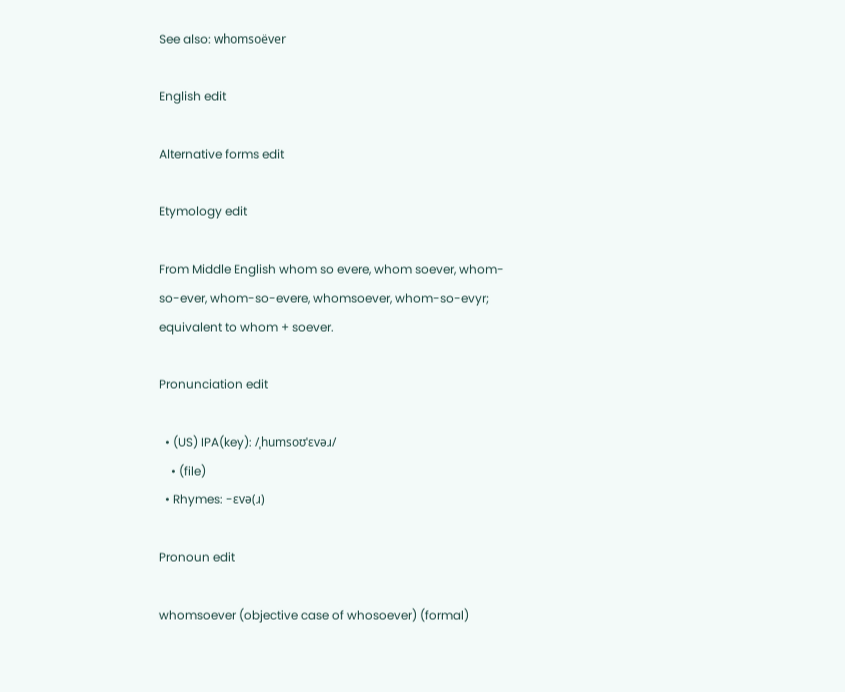See also: whomsoëver

English edit

Alternative forms edit

Etymology edit

From Middle English whom so evere, whom soever, whom-so-ever, whom-so-evere, whomsoever, whom-so-evyr; equivalent to whom + soever.

Pronunciation edit

  • (US) IPA(key): /ˌhumsoʊˈɛvəɹ/
    • (file)
  • Rhymes: -ɛvə(ɹ)

Pronoun edit

whomsoever (objective case of whosoever) (formal)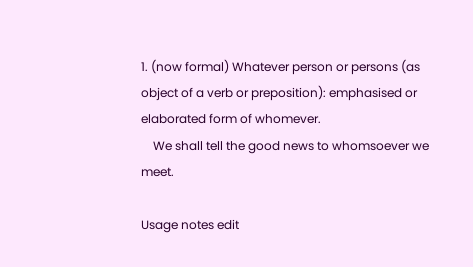1. (now formal) Whatever person or persons (as object of a verb or preposition): emphasised or elaborated form of whomever.
    We shall tell the good news to whomsoever we meet.

Usage notes edit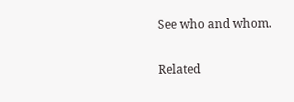See who and whom.

Related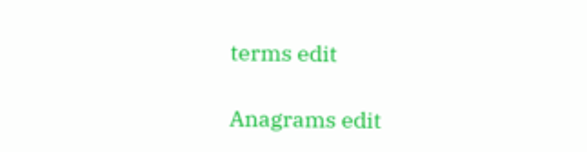terms edit

Anagrams edit